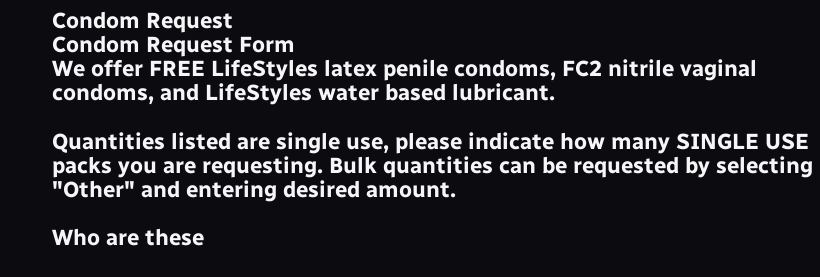Condom Request
Condom Request Form
We offer FREE LifeStyles latex penile condoms, FC2 nitrile vaginal condoms, and LifeStyles water based lubricant.

Quantities listed are single use, please indicate how many SINGLE USE packs you are requesting. Bulk quantities can be requested by selecting "Other" and entering desired amount.

Who are these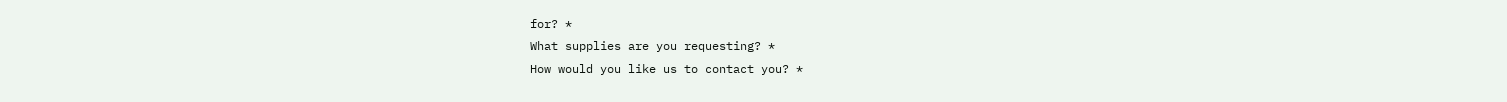for? *
What supplies are you requesting? *
How would you like us to contact you? *